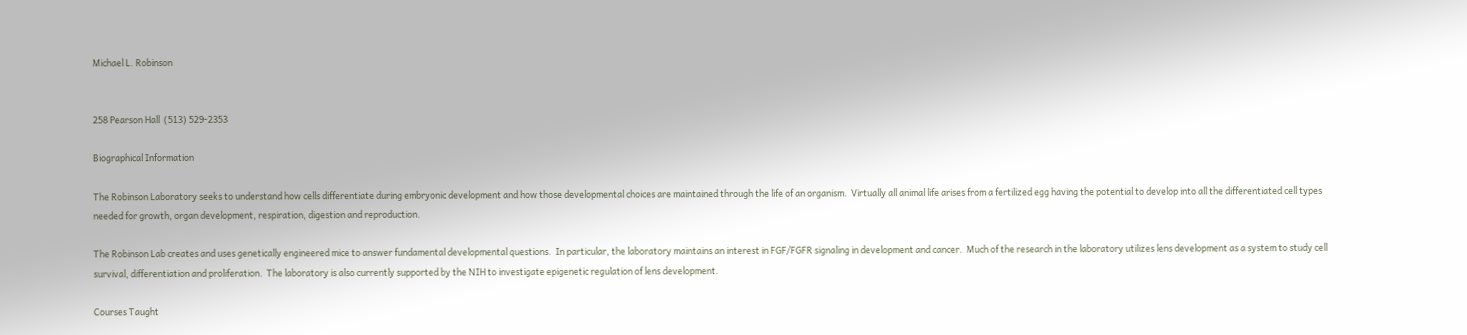Michael L. Robinson


258 Pearson Hall  (513) 529-2353

Biographical Information

The Robinson Laboratory seeks to understand how cells differentiate during embryonic development and how those developmental choices are maintained through the life of an organism.  Virtually all animal life arises from a fertilized egg having the potential to develop into all the differentiated cell types needed for growth, organ development, respiration, digestion and reproduction.

The Robinson Lab creates and uses genetically engineered mice to answer fundamental developmental questions.  In particular, the laboratory maintains an interest in FGF/FGFR signaling in development and cancer.  Much of the research in the laboratory utilizes lens development as a system to study cell survival, differentiation and proliferation.  The laboratory is also currently supported by the NIH to investigate epigenetic regulation of lens development.

Courses Taught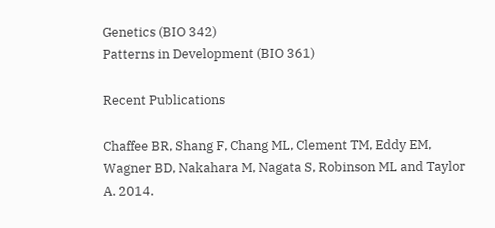Genetics (BIO 342)
Patterns in Development (BIO 361)

Recent Publications

Chaffee BR, Shang F, Chang ML, Clement TM, Eddy EM, Wagner BD, Nakahara M, Nagata S, Robinson ML and Taylor A. 2014.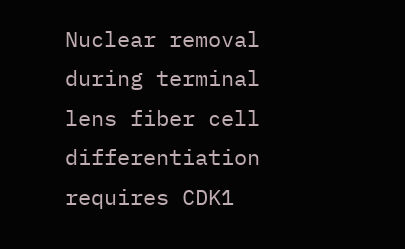Nuclear removal during terminal lens fiber cell differentiation requires CDK1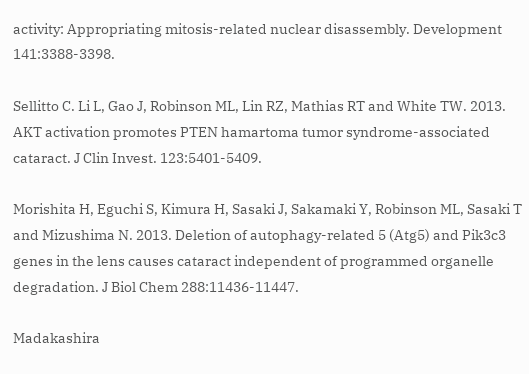activity: Appropriating mitosis-related nuclear disassembly. Development 141:3388-3398.

Sellitto C. Li L, Gao J, Robinson ML, Lin RZ, Mathias RT and White TW. 2013. AKT activation promotes PTEN hamartoma tumor syndrome-associated cataract. J Clin Invest. 123:5401-5409.

Morishita H, Eguchi S, Kimura H, Sasaki J, Sakamaki Y, Robinson ML, Sasaki T and Mizushima N. 2013. Deletion of autophagy-related 5 (Atg5) and Pik3c3 genes in the lens causes cataract independent of programmed organelle degradation. J Biol Chem 288:11436-11447.

Madakashira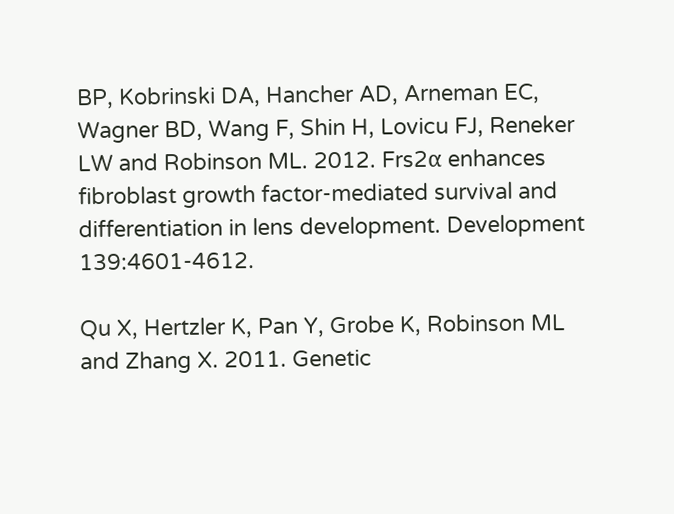BP, Kobrinski DA, Hancher AD, Arneman EC, Wagner BD, Wang F, Shin H, Lovicu FJ, Reneker LW and Robinson ML. 2012. Frs2α enhances fibroblast growth factor-mediated survival and differentiation in lens development. Development 139:4601-4612.

Qu X, Hertzler K, Pan Y, Grobe K, Robinson ML and Zhang X. 2011. Genetic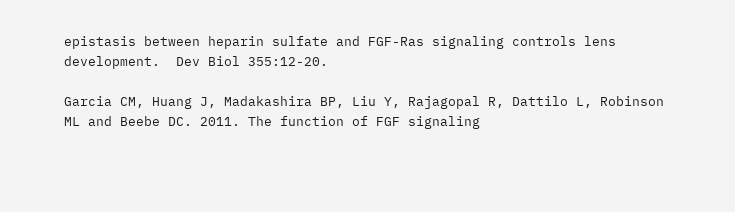epistasis between heparin sulfate and FGF-Ras signaling controls lens development.  Dev Biol 355:12-20.

Garcia CM, Huang J, Madakashira BP, Liu Y, Rajagopal R, Dattilo L, Robinson ML and Beebe DC. 2011. The function of FGF signaling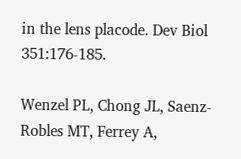in the lens placode. Dev Biol 351:176-185.

Wenzel PL, Chong JL, Saenz-Robles MT, Ferrey A,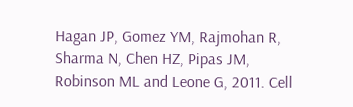Hagan JP, Gomez YM, Rajmohan R, Sharma N, Chen HZ, Pipas JM, Robinson ML and Leone G, 2011. Cell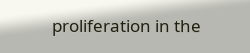proliferation in the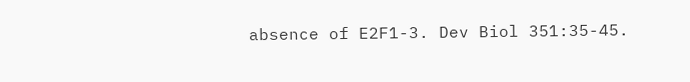absence of E2F1-3. Dev Biol 351:35-45.